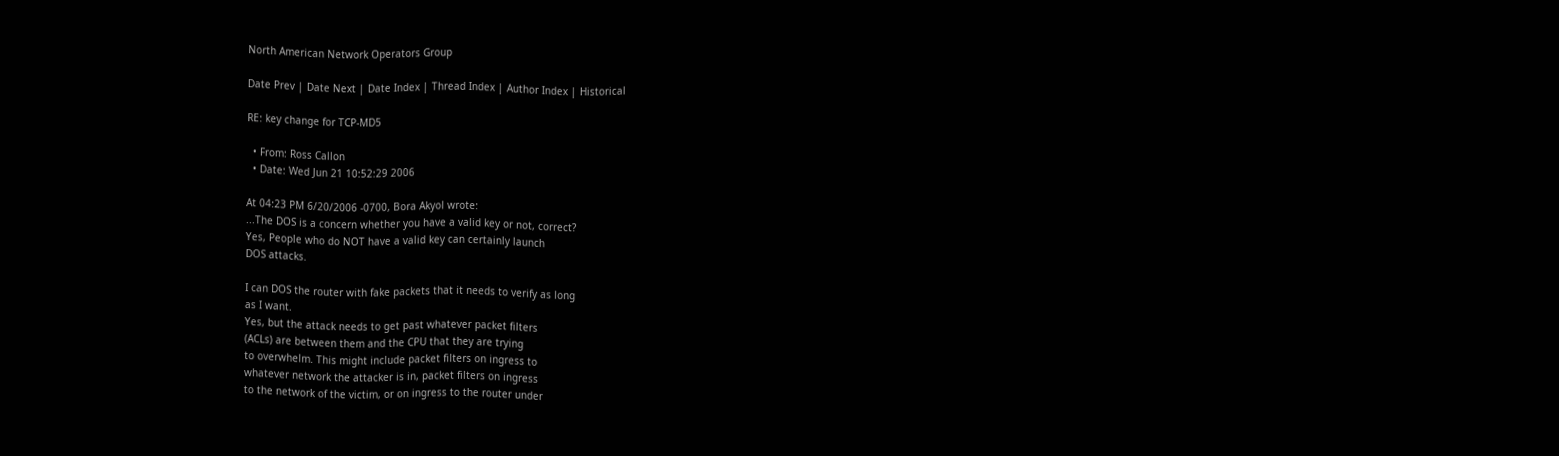North American Network Operators Group

Date Prev | Date Next | Date Index | Thread Index | Author Index | Historical

RE: key change for TCP-MD5

  • From: Ross Callon
  • Date: Wed Jun 21 10:52:29 2006

At 04:23 PM 6/20/2006 -0700, Bora Akyol wrote:
...The DOS is a concern whether you have a valid key or not, correct?
Yes, People who do NOT have a valid key can certainly launch
DOS attacks.

I can DOS the router with fake packets that it needs to verify as long
as I want.
Yes, but the attack needs to get past whatever packet filters
(ACLs) are between them and the CPU that they are trying
to overwhelm. This might include packet filters on ingress to
whatever network the attacker is in, packet filters on ingress
to the network of the victim, or on ingress to the router under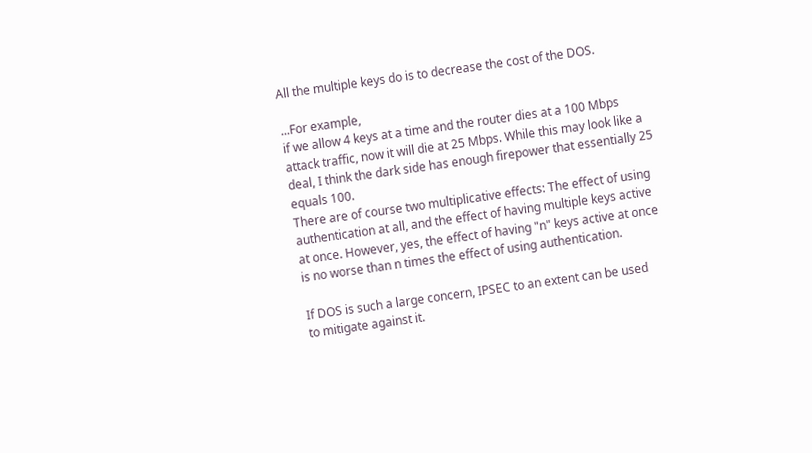All the multiple keys do is to decrease the cost of the DOS.

...For example,
if we allow 4 keys at a time and the router dies at a 100 Mbps
attack traffic, now it will die at 25 Mbps. While this may look like a
deal, I think the dark side has enough firepower that essentially 25
equals 100.
There are of course two multiplicative effects: The effect of using
authentication at all, and the effect of having multiple keys active
at once. However, yes, the effect of having "n" keys active at once
is no worse than n times the effect of using authentication.

If DOS is such a large concern, IPSEC to an extent can be used
to mitigate against it.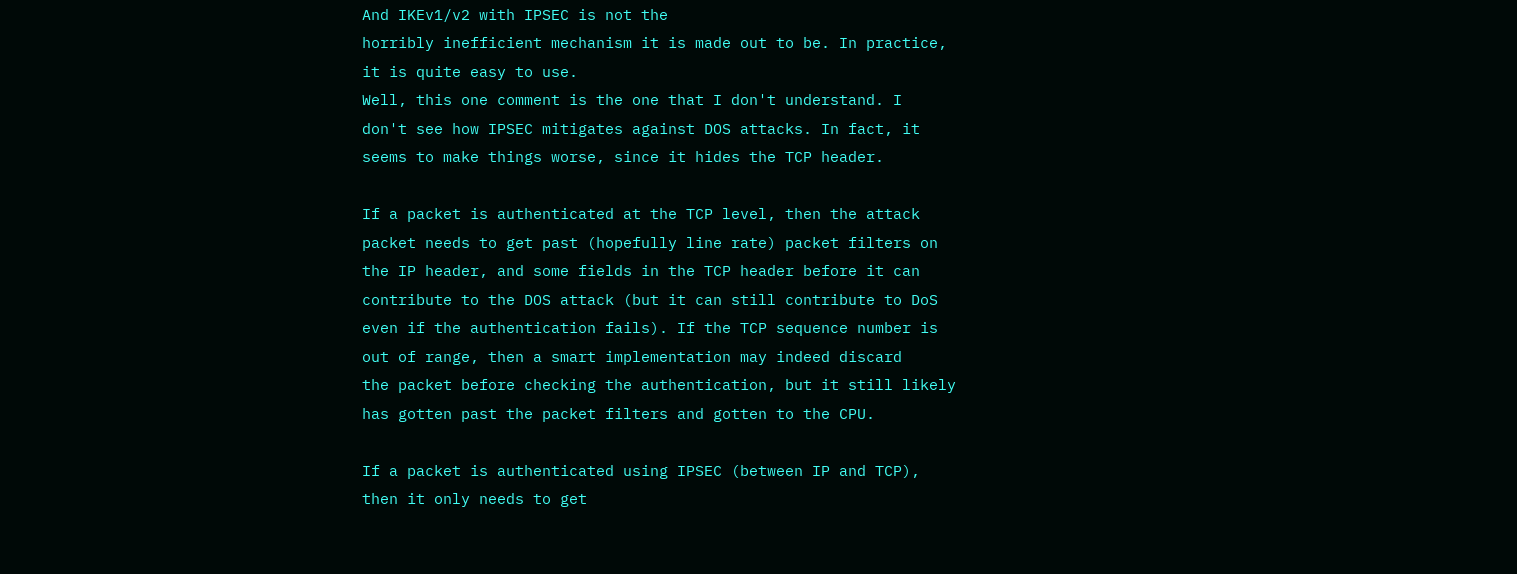And IKEv1/v2 with IPSEC is not the
horribly inefficient mechanism it is made out to be. In practice,
it is quite easy to use.
Well, this one comment is the one that I don't understand. I
don't see how IPSEC mitigates against DOS attacks. In fact, it
seems to make things worse, since it hides the TCP header.

If a packet is authenticated at the TCP level, then the attack
packet needs to get past (hopefully line rate) packet filters on
the IP header, and some fields in the TCP header before it can
contribute to the DOS attack (but it can still contribute to DoS
even if the authentication fails). If the TCP sequence number is
out of range, then a smart implementation may indeed discard
the packet before checking the authentication, but it still likely
has gotten past the packet filters and gotten to the CPU.

If a packet is authenticated using IPSEC (between IP and TCP),
then it only needs to get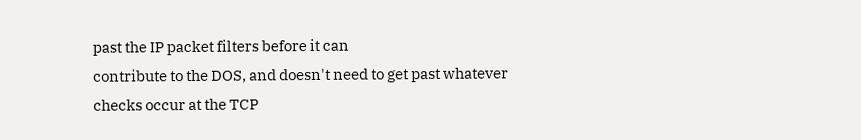past the IP packet filters before it can
contribute to the DOS, and doesn't need to get past whatever
checks occur at the TCP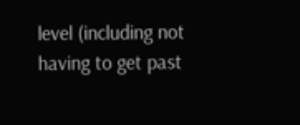level (including not having to get past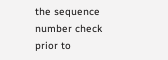the sequence number check prior to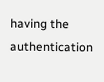having the authentication